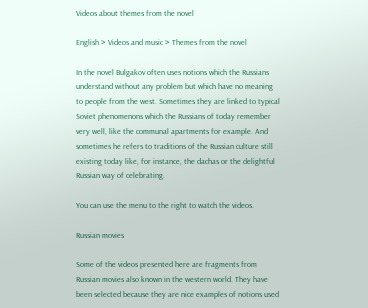Videos about themes from the novel

English > Videos and music > Themes from the novel

In the novel Bulgakov often uses notions which the Russians understand without any problem but which have no meaning to people from the west. Sometimes they are linked to typical Soviet phenomenons which the Russians of today remember very well, like the communal apartments for example. And sometimes he refers to traditions of the Russian culture still existing today like, for instance, the dachas or the delightful Russian way of celebrating.

You can use the menu to the right to watch the videos.

Russian movies

Some of the videos presented here are fragments from Russian movies also known in the western world. They have been selected because they are nice examples of notions used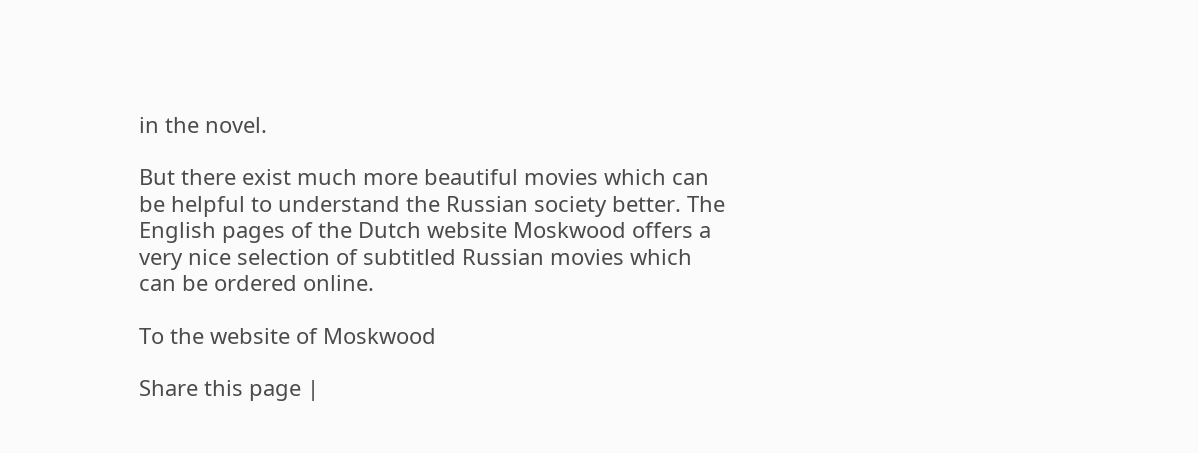in the novel.

But there exist much more beautiful movies which can be helpful to understand the Russian society better. The English pages of the Dutch website Moskwood offers a very nice selection of subtitled Russian movies which can be ordered online.

To the website of Moskwood

Share this page |